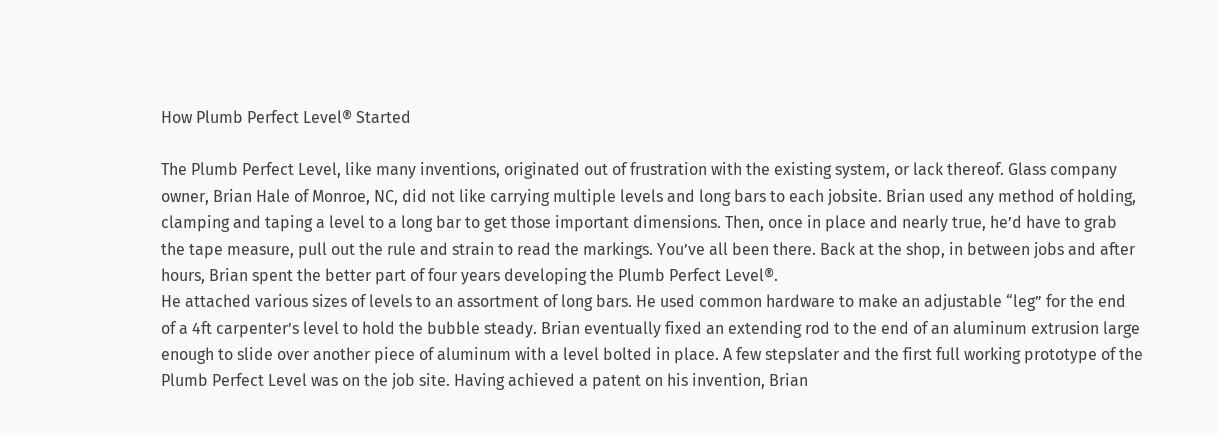How Plumb Perfect Level® Started

The Plumb Perfect Level, like many inventions, originated out of frustration with the existing system, or lack thereof. Glass company owner, Brian Hale of Monroe, NC, did not like carrying multiple levels and long bars to each jobsite. Brian used any method of holding, clamping and taping a level to a long bar to get those important dimensions. Then, once in place and nearly true, he’d have to grab the tape measure, pull out the rule and strain to read the markings. You’ve all been there. Back at the shop, in between jobs and after hours, Brian spent the better part of four years developing the Plumb Perfect Level®.
He attached various sizes of levels to an assortment of long bars. He used common hardware to make an adjustable “leg” for the end of a 4ft carpenter’s level to hold the bubble steady. Brian eventually fixed an extending rod to the end of an aluminum extrusion large enough to slide over another piece of aluminum with a level bolted in place. A few stepslater and the first full working prototype of the Plumb Perfect Level was on the job site. Having achieved a patent on his invention, Brian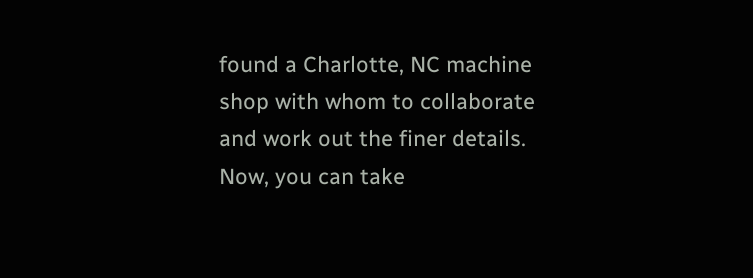found a Charlotte, NC machine shop with whom to collaborate and work out the finer details. Now, you can take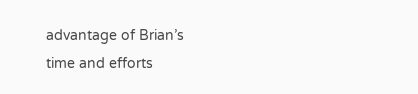advantage of Brian’s time and efforts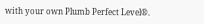with your own Plumb Perfect Level®.